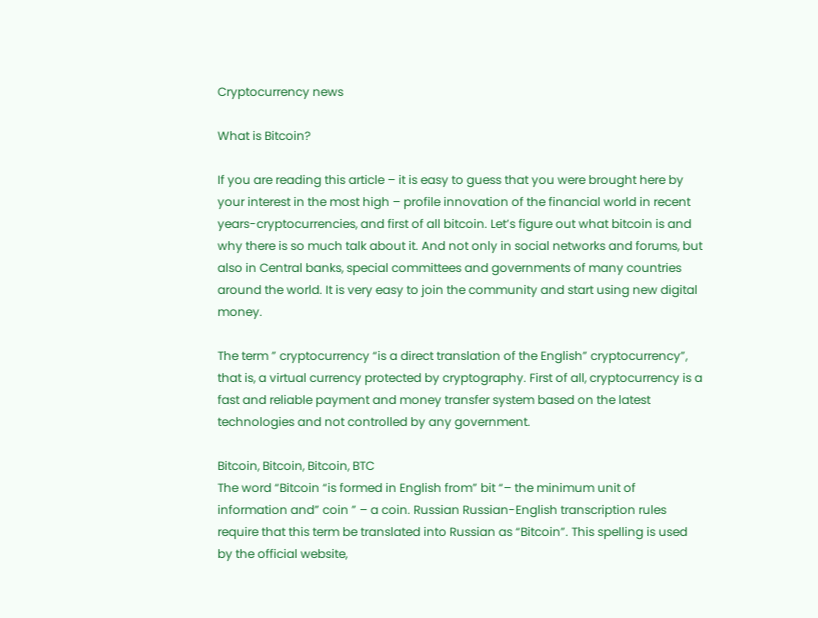Cryptocurrency news

What is Bitcoin?

If you are reading this article – it is easy to guess that you were brought here by your interest in the most high – profile innovation of the financial world in recent years-cryptocurrencies, and first of all bitcoin. Let’s figure out what bitcoin is and why there is so much talk about it. And not only in social networks and forums, but also in Central banks, special committees and governments of many countries around the world. It is very easy to join the community and start using new digital money.

The term ” cryptocurrency “is a direct translation of the English” cryptocurrency”, that is, a virtual currency protected by cryptography. First of all, cryptocurrency is a fast and reliable payment and money transfer system based on the latest technologies and not controlled by any government.

Bitcoin, Bitcoin, Bitcoin, BTC
The word “Bitcoin “is formed in English from” bit “– the minimum unit of information and” coin ” – a coin. Russian Russian-English transcription rules require that this term be translated into Russian as “Bitcoin”. This spelling is used by the official website,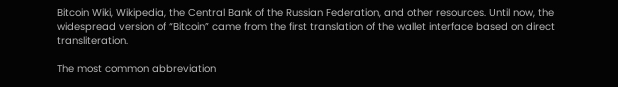Bitcoin Wiki, Wikipedia, the Central Bank of the Russian Federation, and other resources. Until now, the widespread version of “Bitcoin” came from the first translation of the wallet interface based on direct transliteration.

The most common abbreviation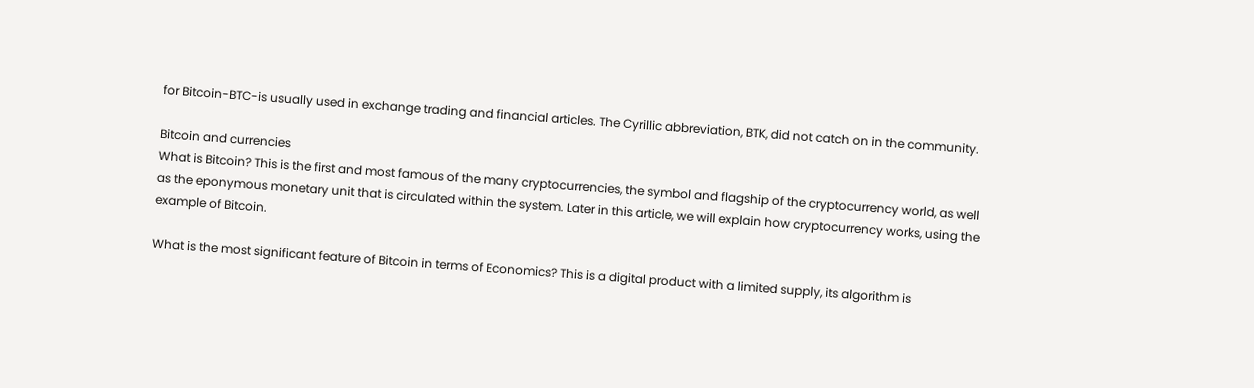for Bitcoin-BTC-is usually used in exchange trading and financial articles. The Cyrillic abbreviation, BTK, did not catch on in the community.

Bitcoin and currencies
What is Bitcoin? This is the first and most famous of the many cryptocurrencies, the symbol and flagship of the cryptocurrency world, as well as the eponymous monetary unit that is circulated within the system. Later in this article, we will explain how cryptocurrency works, using the example of Bitcoin.

What is the most significant feature of Bitcoin in terms of Economics? This is a digital product with a limited supply, its algorithm is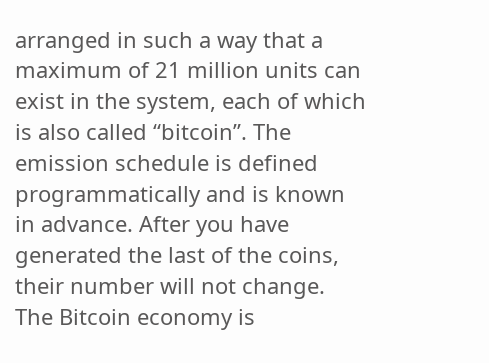arranged in such a way that a maximum of 21 million units can exist in the system, each of which is also called “bitcoin”. The emission schedule is defined programmatically and is known in advance. After you have generated the last of the coins, their number will not change. The Bitcoin economy is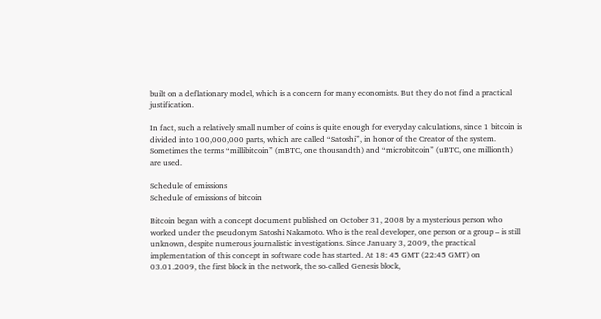built on a deflationary model, which is a concern for many economists. But they do not find a practical justification.

In fact, such a relatively small number of coins is quite enough for everyday calculations, since 1 bitcoin is divided into 100,000,000 parts, which are called “Satoshi”, in honor of the Creator of the system. Sometimes the terms “millibitcoin” (mBTC, one thousandth) and “microbitcoin” (uBTC, one millionth) are used.

Schedule of emissions
Schedule of emissions of bitcoin

Bitcoin began with a concept document published on October 31, 2008 by a mysterious person who worked under the pseudonym Satoshi Nakamoto. Who is the real developer, one person or a group – is still unknown, despite numerous journalistic investigations. Since January 3, 2009, the practical implementation of this concept in software code has started. At 18: 45 GMT (22:45 GMT) on 03.01.2009, the first block in the network, the so-called Genesis block,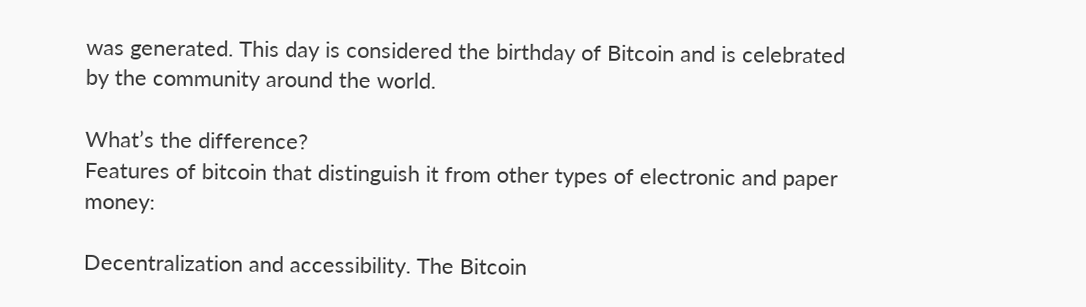was generated. This day is considered the birthday of Bitcoin and is celebrated by the community around the world.

What’s the difference?
Features of bitcoin that distinguish it from other types of electronic and paper money:

Decentralization and accessibility. The Bitcoin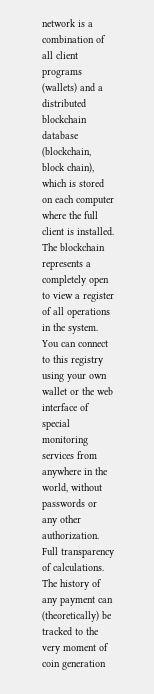network is a combination of all client programs (wallets) and a distributed blockchain database (blockchain, block chain), which is stored on each computer where the full client is installed. The blockchain represents a completely open to view a register of all operations in the system. You can connect to this registry using your own wallet or the web interface of special monitoring services from anywhere in the world, without passwords or any other authorization.
Full transparency of calculations. The history of any payment can (theoretically) be tracked to the very moment of coin generation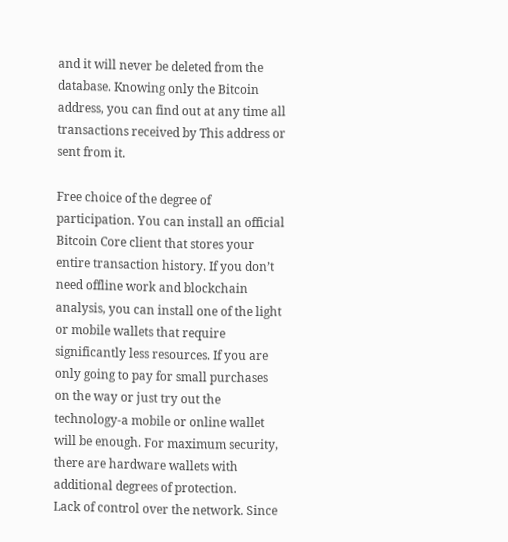and it will never be deleted from the database. Knowing only the Bitcoin address, you can find out at any time all transactions received by This address or sent from it.

Free choice of the degree of participation. You can install an official Bitcoin Core client that stores your entire transaction history. If you don’t need offline work and blockchain analysis, you can install one of the light or mobile wallets that require significantly less resources. If you are only going to pay for small purchases on the way or just try out the technology-a mobile or online wallet will be enough. For maximum security, there are hardware wallets with additional degrees of protection.
Lack of control over the network. Since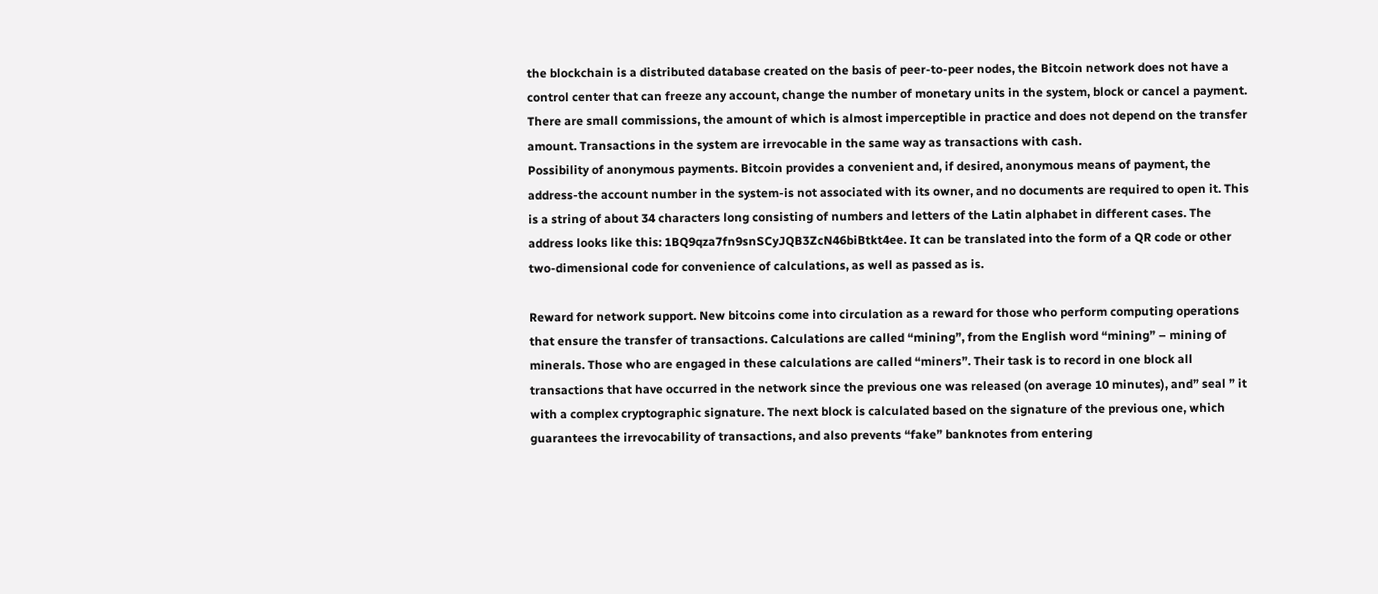the blockchain is a distributed database created on the basis of peer-to-peer nodes, the Bitcoin network does not have a control center that can freeze any account, change the number of monetary units in the system, block or cancel a payment. There are small commissions, the amount of which is almost imperceptible in practice and does not depend on the transfer amount. Transactions in the system are irrevocable in the same way as transactions with cash.
Possibility of anonymous payments. Bitcoin provides a convenient and, if desired, anonymous means of payment, the address-the account number in the system-is not associated with its owner, and no documents are required to open it. This is a string of about 34 characters long consisting of numbers and letters of the Latin alphabet in different cases. The address looks like this: 1BQ9qza7fn9snSCyJQB3ZcN46biBtkt4ee. It can be translated into the form of a QR code or other two-dimensional code for convenience of calculations, as well as passed as is.

Reward for network support. New bitcoins come into circulation as a reward for those who perform computing operations that ensure the transfer of transactions. Calculations are called “mining”, from the English word “mining” – mining of minerals. Those who are engaged in these calculations are called “miners”. Their task is to record in one block all transactions that have occurred in the network since the previous one was released (on average 10 minutes), and” seal ” it with a complex cryptographic signature. The next block is calculated based on the signature of the previous one, which guarantees the irrevocability of transactions, and also prevents “fake” banknotes from entering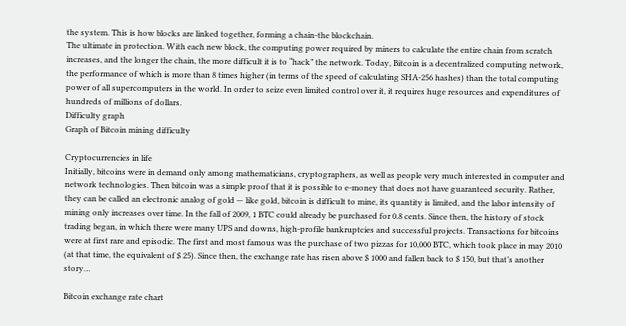the system. This is how blocks are linked together, forming a chain-the blockchain.
The ultimate in protection. With each new block, the computing power required by miners to calculate the entire chain from scratch increases, and the longer the chain, the more difficult it is to “hack” the network. Today, Bitcoin is a decentralized computing network, the performance of which is more than 8 times higher (in terms of the speed of calculating SHA-256 hashes) than the total computing power of all supercomputers in the world. In order to seize even limited control over it, it requires huge resources and expenditures of hundreds of millions of dollars.
Difficulty graph
Graph of Bitcoin mining difficulty

Cryptocurrencies in life
Initially, bitcoins were in demand only among mathematicians, cryptographers, as well as people very much interested in computer and network technologies. Then bitcoin was a simple proof that it is possible to e-money that does not have guaranteed security. Rather, they can be called an electronic analog of gold — like gold, bitcoin is difficult to mine, its quantity is limited, and the labor intensity of mining only increases over time. In the fall of 2009, 1 BTC could already be purchased for 0.8 cents. Since then, the history of stock trading began, in which there were many UPS and downs, high-profile bankruptcies and successful projects. Transactions for bitcoins were at first rare and episodic. The first and most famous was the purchase of two pizzas for 10,000 BTC, which took place in may 2010 (at that time, the equivalent of $ 25). Since then, the exchange rate has risen above $ 1000 and fallen back to $ 150, but that’s another story…

Bitcoin exchange rate chart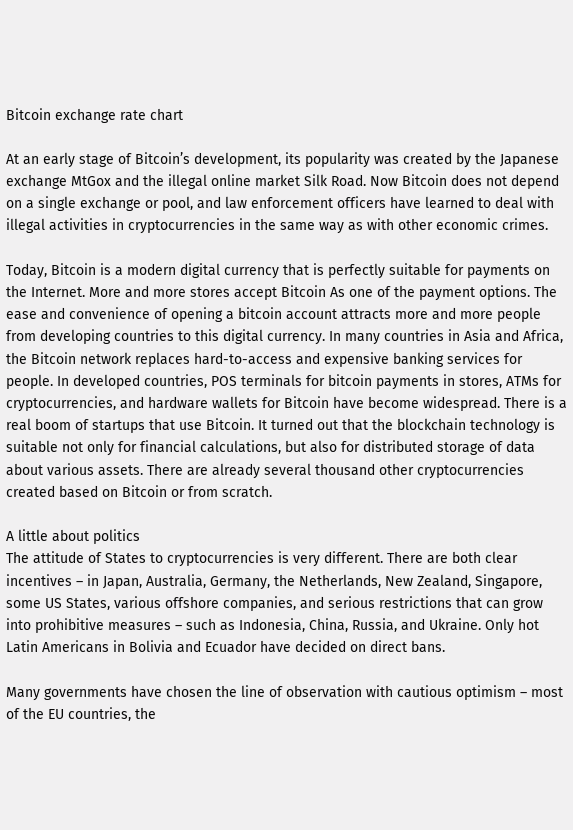Bitcoin exchange rate chart

At an early stage of Bitcoin’s development, its popularity was created by the Japanese exchange MtGox and the illegal online market Silk Road. Now Bitcoin does not depend on a single exchange or pool, and law enforcement officers have learned to deal with illegal activities in cryptocurrencies in the same way as with other economic crimes.

Today, Bitcoin is a modern digital currency that is perfectly suitable for payments on the Internet. More and more stores accept Bitcoin As one of the payment options. The ease and convenience of opening a bitcoin account attracts more and more people from developing countries to this digital currency. In many countries in Asia and Africa, the Bitcoin network replaces hard-to-access and expensive banking services for people. In developed countries, POS terminals for bitcoin payments in stores, ATMs for cryptocurrencies, and hardware wallets for Bitcoin have become widespread. There is a real boom of startups that use Bitcoin. It turned out that the blockchain technology is suitable not only for financial calculations, but also for distributed storage of data about various assets. There are already several thousand other cryptocurrencies created based on Bitcoin or from scratch.

A little about politics
The attitude of States to cryptocurrencies is very different. There are both clear incentives – in Japan, Australia, Germany, the Netherlands, New Zealand, Singapore, some US States, various offshore companies, and serious restrictions that can grow into prohibitive measures – such as Indonesia, China, Russia, and Ukraine. Only hot Latin Americans in Bolivia and Ecuador have decided on direct bans.

Many governments have chosen the line of observation with cautious optimism – most of the EU countries, the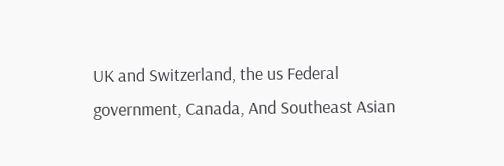UK and Switzerland, the us Federal government, Canada, And Southeast Asian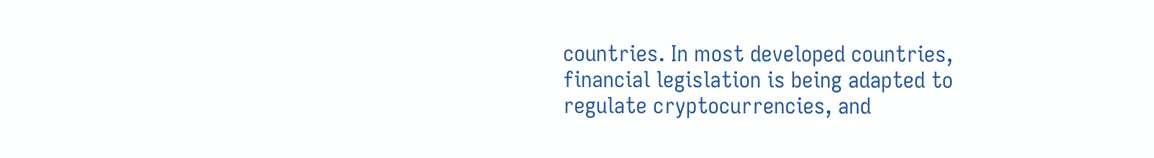countries. In most developed countries, financial legislation is being adapted to regulate cryptocurrencies, and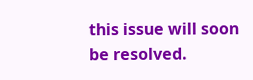this issue will soon be resolved.